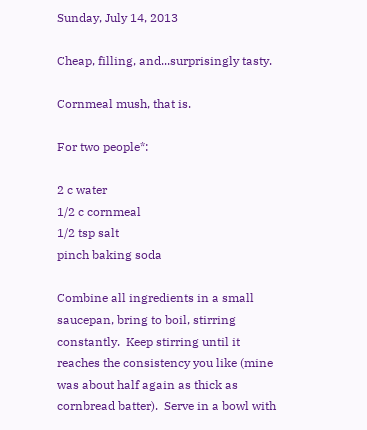Sunday, July 14, 2013

Cheap, filling, and...surprisingly tasty.

Cornmeal mush, that is.

For two people*:

2 c water
1/2 c cornmeal
1/2 tsp salt
pinch baking soda

Combine all ingredients in a small saucepan, bring to boil, stirring constantly.  Keep stirring until it reaches the consistency you like (mine was about half again as thick as cornbread batter).  Serve in a bowl with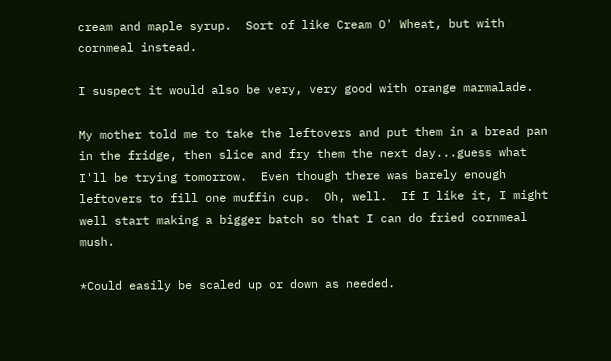cream and maple syrup.  Sort of like Cream O' Wheat, but with cornmeal instead.

I suspect it would also be very, very good with orange marmalade.

My mother told me to take the leftovers and put them in a bread pan in the fridge, then slice and fry them the next day...guess what I'll be trying tomorrow.  Even though there was barely enough leftovers to fill one muffin cup.  Oh, well.  If I like it, I might well start making a bigger batch so that I can do fried cornmeal mush.

*Could easily be scaled up or down as needed.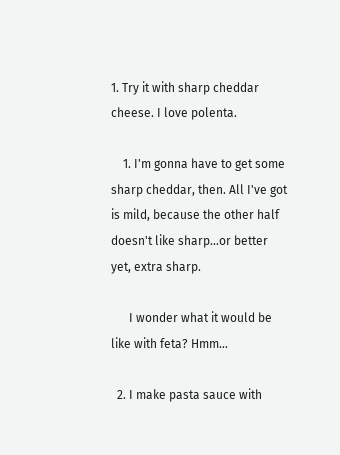1. Try it with sharp cheddar cheese. I love polenta.

    1. I'm gonna have to get some sharp cheddar, then. All I've got is mild, because the other half doesn't like sharp...or better yet, extra sharp.

      I wonder what it would be like with feta? Hmm...

  2. I make pasta sauce with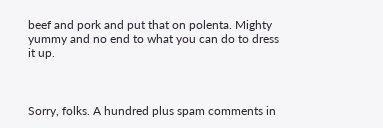beef and pork and put that on polenta. Mighty yummy and no end to what you can do to dress it up.



Sorry, folks. A hundred plus spam comments in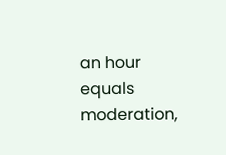an hour equals moderation,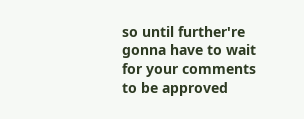so until further're gonna have to wait for your comments to be approved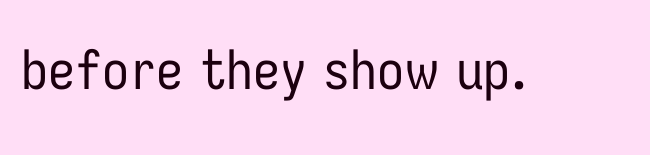before they show up.